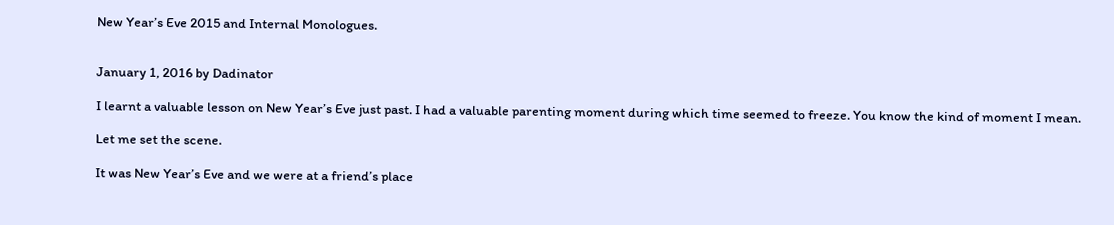New Year’s Eve 2015 and Internal Monologues.


January 1, 2016 by Dadinator

I learnt a valuable lesson on New Year’s Eve just past. I had a valuable parenting moment during which time seemed to freeze. You know the kind of moment I mean.

Let me set the scene.

It was New Year’s Eve and we were at a friend’s place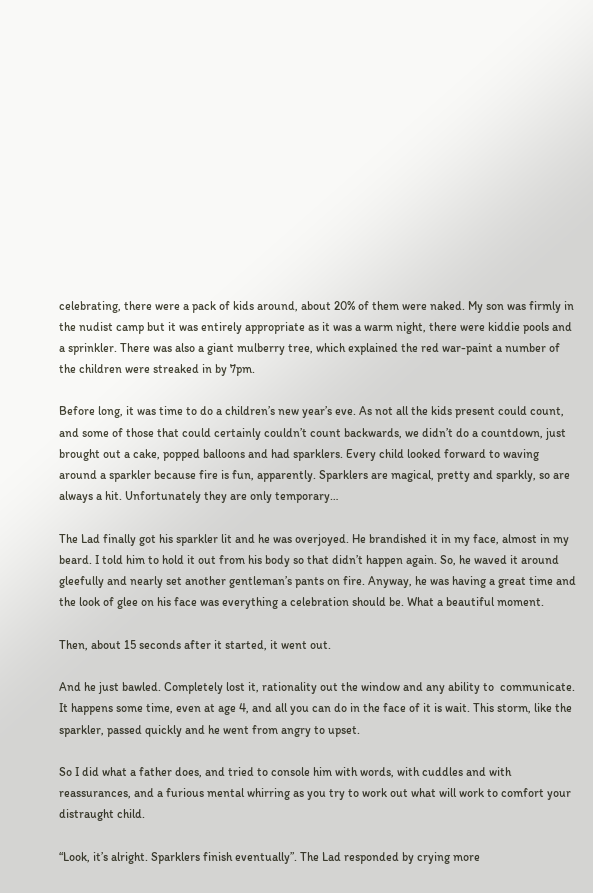celebrating, there were a pack of kids around, about 20% of them were naked. My son was firmly in the nudist camp but it was entirely appropriate as it was a warm night, there were kiddie pools and a sprinkler. There was also a giant mulberry tree, which explained the red war-paint a number of the children were streaked in by 7pm.

Before long, it was time to do a children’s new year’s eve. As not all the kids present could count, and some of those that could certainly couldn’t count backwards, we didn’t do a countdown, just brought out a cake, popped balloons and had sparklers. Every child looked forward to waving around a sparkler because fire is fun, apparently. Sparklers are magical, pretty and sparkly, so are always a hit. Unfortunately they are only temporary…

The Lad finally got his sparkler lit and he was overjoyed. He brandished it in my face, almost in my beard. I told him to hold it out from his body so that didn’t happen again. So, he waved it around gleefully and nearly set another gentleman’s pants on fire. Anyway, he was having a great time and the look of glee on his face was everything a celebration should be. What a beautiful moment.

Then, about 15 seconds after it started, it went out.

And he just bawled. Completely lost it, rationality out the window and any ability to  communicate. It happens some time, even at age 4, and all you can do in the face of it is wait. This storm, like the sparkler, passed quickly and he went from angry to upset.

So I did what a father does, and tried to console him with words, with cuddles and with reassurances, and a furious mental whirring as you try to work out what will work to comfort your distraught child.

“Look, it’s alright. Sparklers finish eventually”. The Lad responded by crying more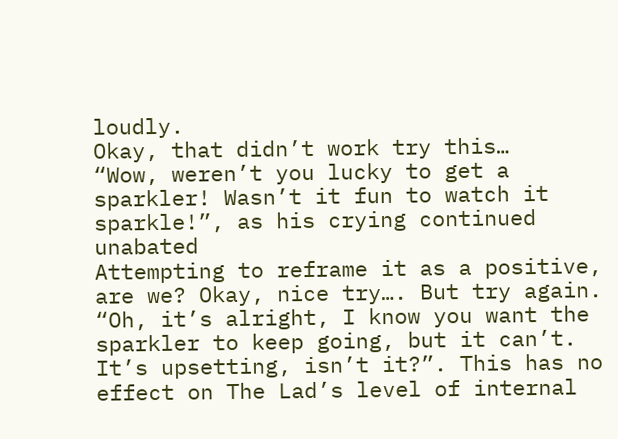loudly.
Okay, that didn’t work try this…
“Wow, weren’t you lucky to get a sparkler! Wasn’t it fun to watch it sparkle!”, as his crying continued unabated
Attempting to reframe it as a positive, are we? Okay, nice try…. But try again.
“Oh, it’s alright, I know you want the sparkler to keep going, but it can’t. It’s upsetting, isn’t it?”. This has no effect on The Lad’s level of internal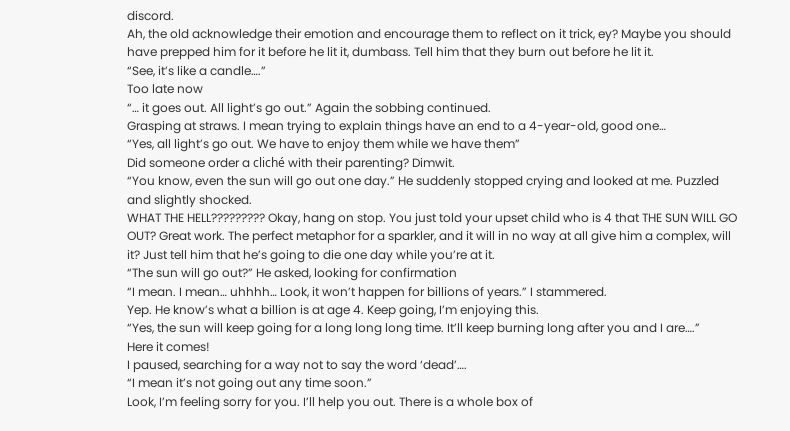discord.
Ah, the old acknowledge their emotion and encourage them to reflect on it trick, ey? Maybe you should have prepped him for it before he lit it, dumbass. Tell him that they burn out before he lit it.
“See, it’s like a candle….”
Too late now
“… it goes out. All light’s go out.” Again the sobbing continued.
Grasping at straws. I mean trying to explain things have an end to a 4-year-old, good one…
“Yes, all light’s go out. We have to enjoy them while we have them”
Did someone order a cliché with their parenting? Dimwit.
“You know, even the sun will go out one day.” He suddenly stopped crying and looked at me. Puzzled and slightly shocked.
WHAT THE HELL????????? Okay, hang on stop. You just told your upset child who is 4 that THE SUN WILL GO OUT? Great work. The perfect metaphor for a sparkler, and it will in no way at all give him a complex, will it? Just tell him that he’s going to die one day while you’re at it.
“The sun will go out?” He asked, looking for confirmation
“I mean. I mean… uhhhh… Look, it won’t happen for billions of years.” I stammered.
Yep. He know’s what a billion is at age 4. Keep going, I’m enjoying this.
“Yes, the sun will keep going for a long long long time. It’ll keep burning long after you and I are….”
Here it comes!
I paused, searching for a way not to say the word ‘dead’….
“I mean it’s not going out any time soon.”
Look, I’m feeling sorry for you. I’ll help you out. There is a whole box of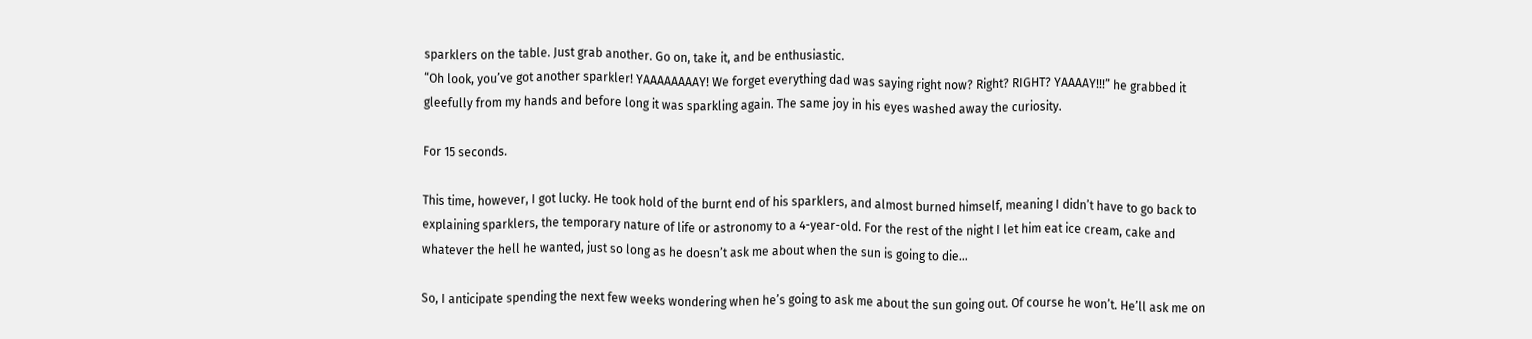sparklers on the table. Just grab another. Go on, take it, and be enthusiastic.
“Oh look, you’ve got another sparkler! YAAAAAAAAY! We forget everything dad was saying right now? Right? RIGHT? YAAAAY!!!” he grabbed it gleefully from my hands and before long it was sparkling again. The same joy in his eyes washed away the curiosity.

For 15 seconds.

This time, however, I got lucky. He took hold of the burnt end of his sparklers, and almost burned himself, meaning I didn’t have to go back to explaining sparklers, the temporary nature of life or astronomy to a 4-year-old. For the rest of the night I let him eat ice cream, cake and whatever the hell he wanted, just so long as he doesn’t ask me about when the sun is going to die…

So, I anticipate spending the next few weeks wondering when he’s going to ask me about the sun going out. Of course he won’t. He’ll ask me on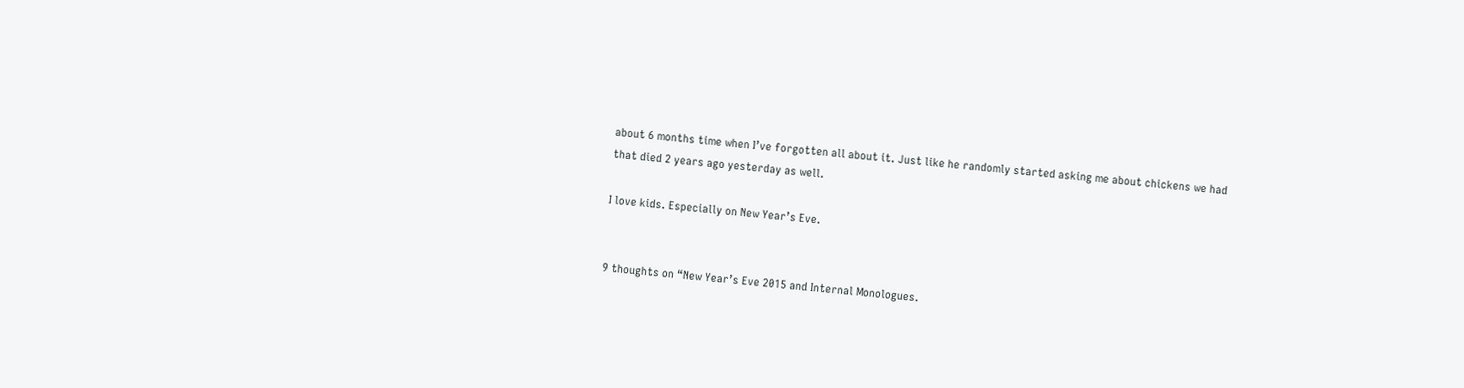about 6 months time when I’ve forgotten all about it. Just like he randomly started asking me about chickens we had that died 2 years ago yesterday as well.

I love kids. Especially on New Year’s Eve.


9 thoughts on “New Year’s Eve 2015 and Internal Monologues.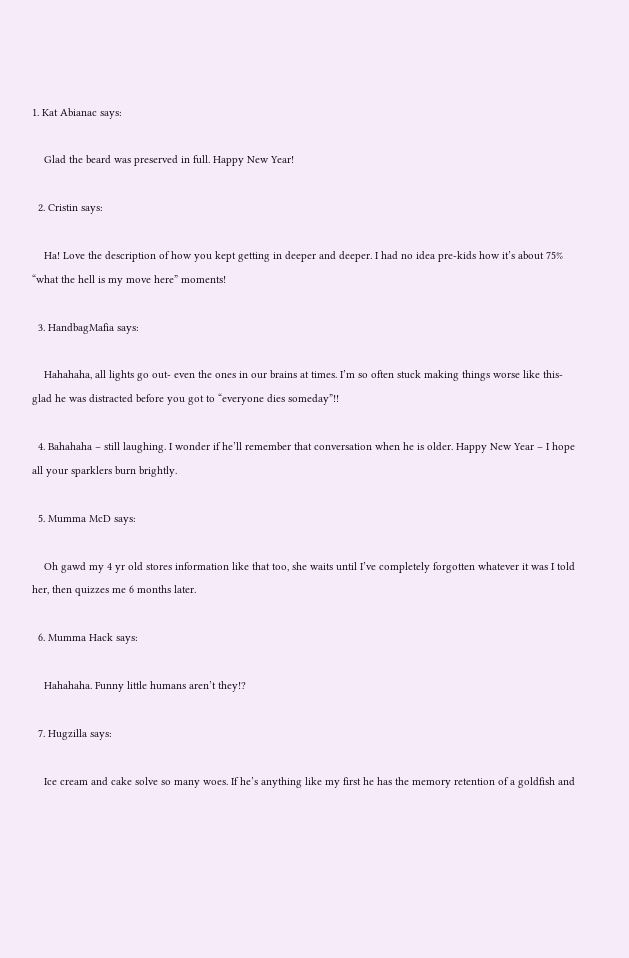1. Kat Abianac says:

    Glad the beard was preserved in full. Happy New Year!

  2. Cristin says:

    Ha! Love the description of how you kept getting in deeper and deeper. I had no idea pre-kids how it’s about 75% “what the hell is my move here” moments!

  3. HandbagMafia says:

    Hahahaha, all lights go out- even the ones in our brains at times. I’m so often stuck making things worse like this- glad he was distracted before you got to “everyone dies someday”!!

  4. Bahahaha – still laughing. I wonder if he’ll remember that conversation when he is older. Happy New Year – I hope all your sparklers burn brightly.

  5. Mumma McD says:

    Oh gawd my 4 yr old stores information like that too, she waits until I’ve completely forgotten whatever it was I told her, then quizzes me 6 months later.

  6. Mumma Hack says:

    Hahahaha. Funny little humans aren’t they!?

  7. Hugzilla says:

    Ice cream and cake solve so many woes. If he’s anything like my first he has the memory retention of a goldfish and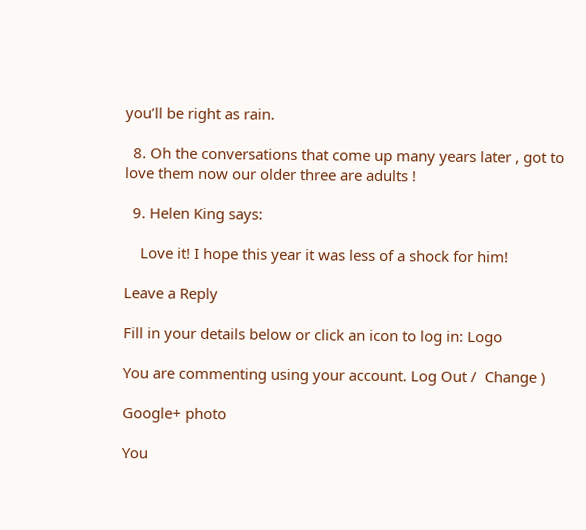you’ll be right as rain.

  8. Oh the conversations that come up many years later , got to love them now our older three are adults !

  9. Helen King says:

    Love it! I hope this year it was less of a shock for him!

Leave a Reply

Fill in your details below or click an icon to log in: Logo

You are commenting using your account. Log Out /  Change )

Google+ photo

You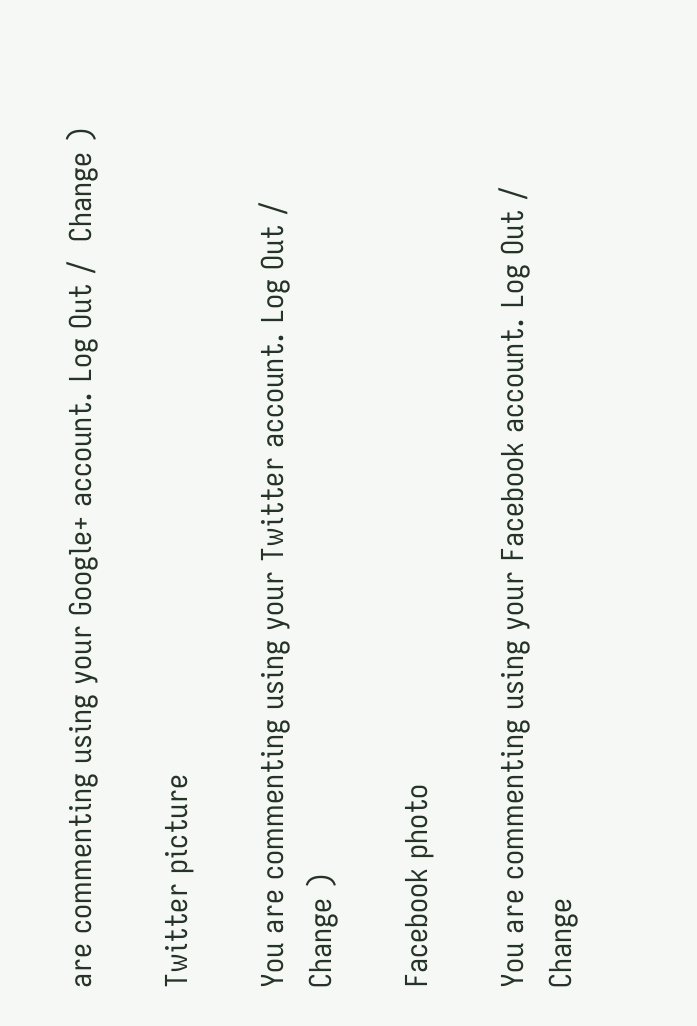are commenting using your Google+ account. Log Out /  Change )

Twitter picture

You are commenting using your Twitter account. Log Out /  Change )

Facebook photo

You are commenting using your Facebook account. Log Out /  Change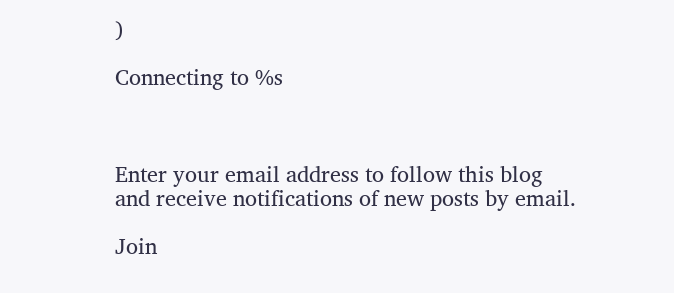)

Connecting to %s



Enter your email address to follow this blog and receive notifications of new posts by email.

Join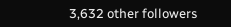3,632 other followers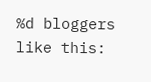%d bloggers like this: